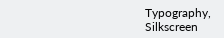Typography, Silkscreen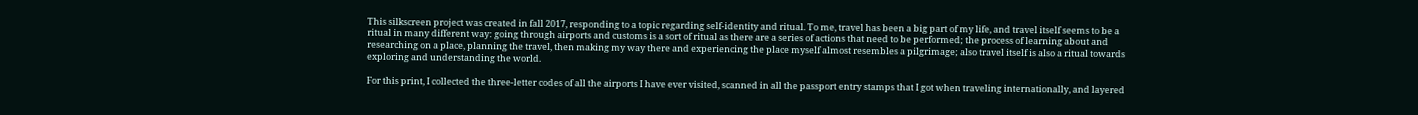This silkscreen project was created in fall 2017, responding to a topic regarding self-identity and ritual. To me, travel has been a big part of my life, and travel itself seems to be a ritual in many different way: going through airports and customs is a sort of ritual as there are a series of actions that need to be performed; the process of learning about and researching on a place, planning the travel, then making my way there and experiencing the place myself almost resembles a pilgrimage; also travel itself is also a ritual towards exploring and understanding the world.

For this print, I collected the three-letter codes of all the airports I have ever visited, scanned in all the passport entry stamps that I got when traveling internationally, and layered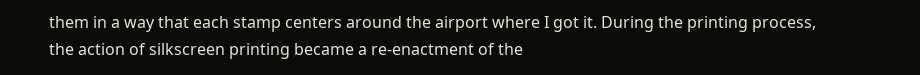them in a way that each stamp centers around the airport where I got it. During the printing process, the action of silkscreen printing became a re-enactment of the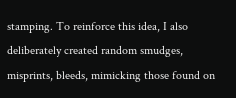stamping. To reinforce this idea, I also deliberately created random smudges, misprints, bleeds, mimicking those found on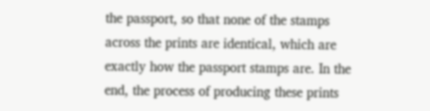the passport, so that none of the stamps across the prints are identical, which are exactly how the passport stamps are. In the end, the process of producing these prints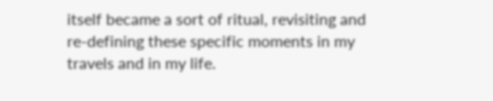itself became a sort of ritual, revisiting and re-defining these specific moments in my travels and in my life.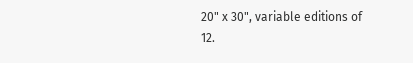20" x 30", variable editions of 12.